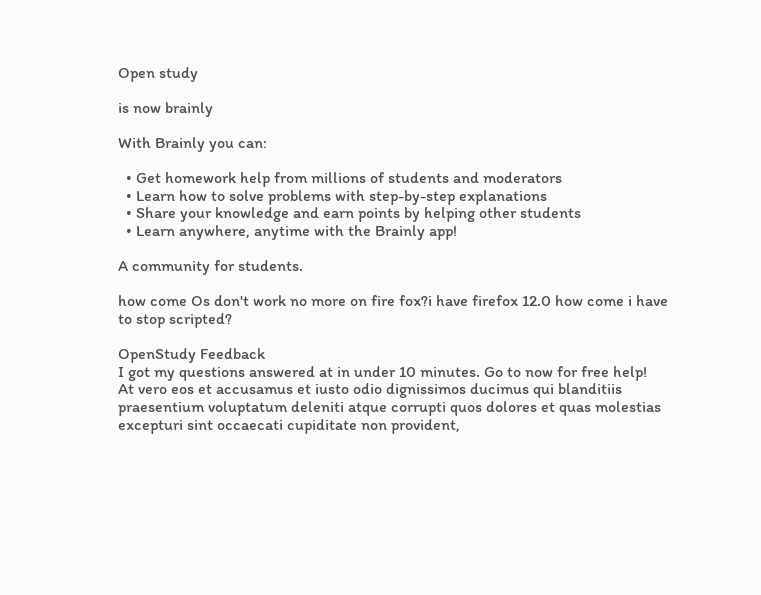Open study

is now brainly

With Brainly you can:

  • Get homework help from millions of students and moderators
  • Learn how to solve problems with step-by-step explanations
  • Share your knowledge and earn points by helping other students
  • Learn anywhere, anytime with the Brainly app!

A community for students.

how come Os don't work no more on fire fox?i have firefox 12.0 how come i have to stop scripted?

OpenStudy Feedback
I got my questions answered at in under 10 minutes. Go to now for free help!
At vero eos et accusamus et iusto odio dignissimos ducimus qui blanditiis praesentium voluptatum deleniti atque corrupti quos dolores et quas molestias excepturi sint occaecati cupiditate non provident,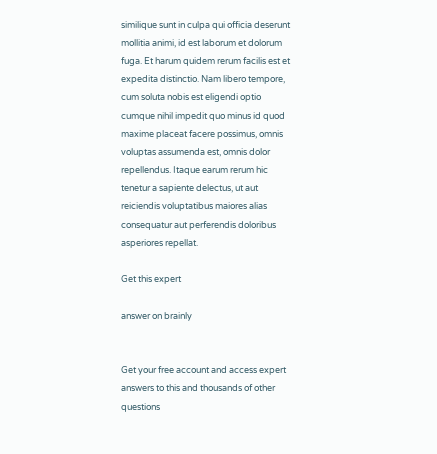similique sunt in culpa qui officia deserunt mollitia animi, id est laborum et dolorum fuga. Et harum quidem rerum facilis est et expedita distinctio. Nam libero tempore, cum soluta nobis est eligendi optio cumque nihil impedit quo minus id quod maxime placeat facere possimus, omnis voluptas assumenda est, omnis dolor repellendus. Itaque earum rerum hic tenetur a sapiente delectus, ut aut reiciendis voluptatibus maiores alias consequatur aut perferendis doloribus asperiores repellat.

Get this expert

answer on brainly


Get your free account and access expert answers to this and thousands of other questions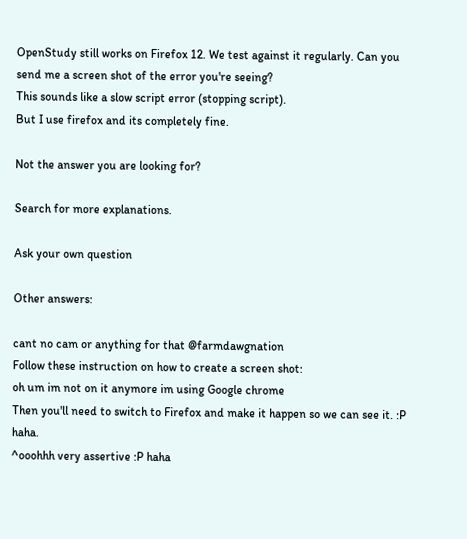OpenStudy still works on Firefox 12. We test against it regularly. Can you send me a screen shot of the error you're seeing?
This sounds like a slow script error (stopping script).
But I use firefox and its completely fine.

Not the answer you are looking for?

Search for more explanations.

Ask your own question

Other answers:

cant no cam or anything for that @farmdawgnation
Follow these instruction on how to create a screen shot:
oh um im not on it anymore im using Google chrome
Then you'll need to switch to Firefox and make it happen so we can see it. :P haha.
^ooohhh very assertive :P haha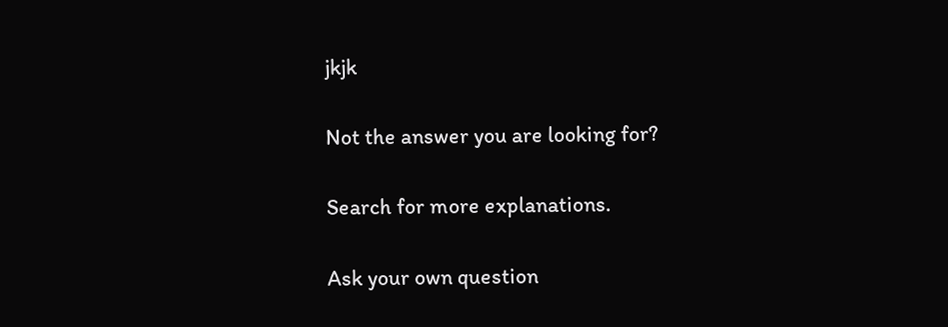jkjk

Not the answer you are looking for?

Search for more explanations.

Ask your own question